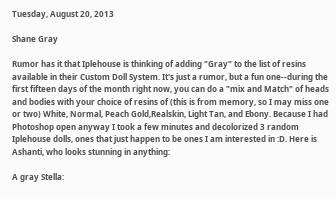Tuesday, August 20, 2013

Shane Gray

Rumor has it that Iplehouse is thinking of adding "Gray" to the list of resins available in their Custom Doll System. It's just a rumor, but a fun one--during the first fifteen days of the month right now, you can do a "mix and Match" of heads and bodies with your choice of resins of (this is from memory, so I may miss one or two) White, Normal, Peach Gold,Realskin, Light Tan, and Ebony. Because I had Photoshop open anyway I took a few minutes and decolorized 3 random Iplehouse dolls, ones that just happen to be ones I am interested in :D. Here is Ashanti, who looks stunning in anything:

A gray Stella: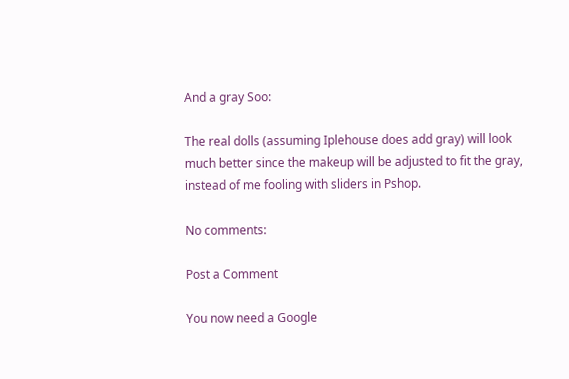And a gray Soo:

The real dolls (assuming Iplehouse does add gray) will look much better since the makeup will be adjusted to fit the gray, instead of me fooling with sliders in Pshop.

No comments:

Post a Comment

You now need a Google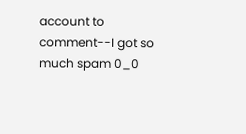account to comment--I got so much spam 0_0